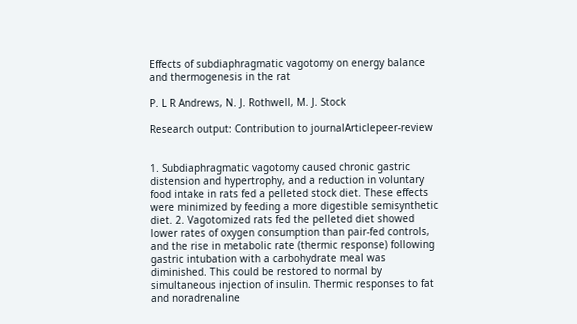Effects of subdiaphragmatic vagotomy on energy balance and thermogenesis in the rat

P. L R Andrews, N. J. Rothwell, M. J. Stock

Research output: Contribution to journalArticlepeer-review


1. Subdiaphragmatic vagotomy caused chronic gastric distension and hypertrophy, and a reduction in voluntary food intake in rats fed a pelleted stock diet. These effects were minimized by feeding a more digestible semisynthetic diet. 2. Vagotomized rats fed the pelleted diet showed lower rates of oxygen consumption than pair-fed controls, and the rise in metabolic rate (thermic response) following gastric intubation with a carbohydrate meal was diminished. This could be restored to normal by simultaneous injection of insulin. Thermic responses to fat and noradrenaline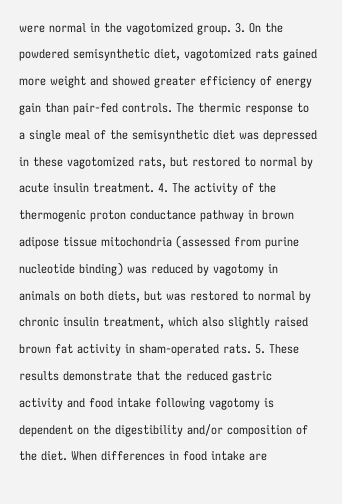were normal in the vagotomized group. 3. On the powdered semisynthetic diet, vagotomized rats gained more weight and showed greater efficiency of energy gain than pair-fed controls. The thermic response to a single meal of the semisynthetic diet was depressed in these vagotomized rats, but restored to normal by acute insulin treatment. 4. The activity of the thermogenic proton conductance pathway in brown adipose tissue mitochondria (assessed from purine nucleotide binding) was reduced by vagotomy in animals on both diets, but was restored to normal by chronic insulin treatment, which also slightly raised brown fat activity in sham-operated rats. 5. These results demonstrate that the reduced gastric activity and food intake following vagotomy is dependent on the digestibility and/or composition of the diet. When differences in food intake are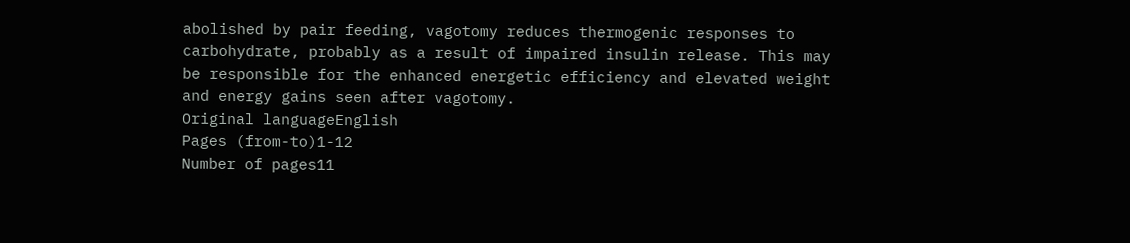abolished by pair feeding, vagotomy reduces thermogenic responses to carbohydrate, probably as a result of impaired insulin release. This may be responsible for the enhanced energetic efficiency and elevated weight and energy gains seen after vagotomy.
Original languageEnglish
Pages (from-to)1-12
Number of pages11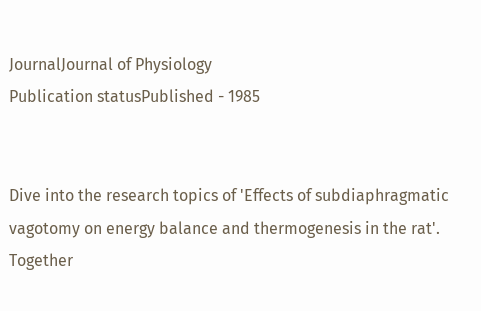JournalJournal of Physiology
Publication statusPublished - 1985


Dive into the research topics of 'Effects of subdiaphragmatic vagotomy on energy balance and thermogenesis in the rat'. Together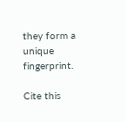they form a unique fingerprint.

Cite this